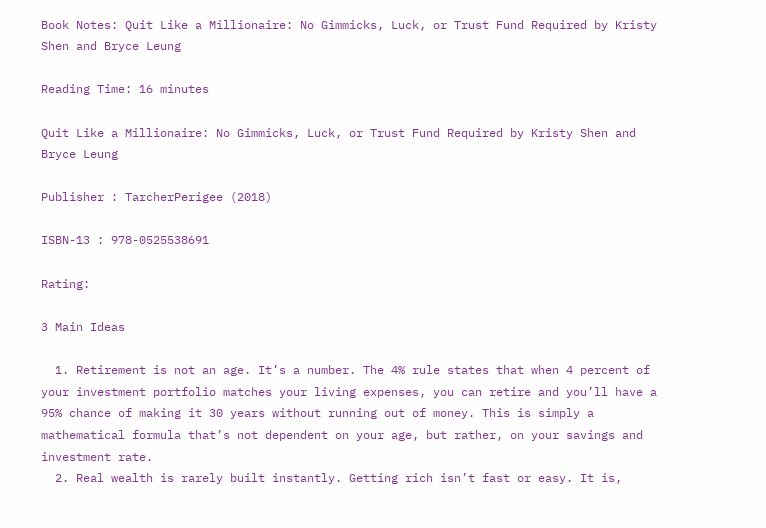Book Notes: Quit Like a Millionaire: No Gimmicks, Luck, or Trust Fund Required by Kristy Shen and Bryce Leung

Reading Time: 16 minutes

Quit Like a Millionaire: No Gimmicks, Luck, or Trust Fund Required by Kristy Shen and Bryce Leung

Publisher : TarcherPerigee (2018)

ISBN-13 : 978-0525538691

Rating:

3 Main Ideas

  1. Retirement is not an age. It’s a number. The 4% rule states that when 4 percent of your investment portfolio matches your living expenses, you can retire and you’ll have a 95% chance of making it 30 years without running out of money. This is simply a mathematical formula that’s not dependent on your age, but rather, on your savings and investment rate.
  2. Real wealth is rarely built instantly. Getting rich isn’t fast or easy. It is,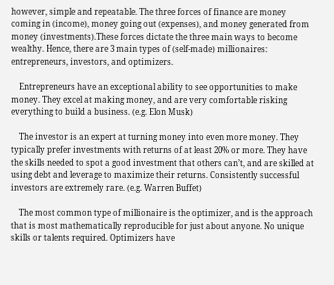however, simple and repeatable. The three forces of finance are money coming in (income), money going out (expenses), and money generated from money (investments).These forces dictate the three main ways to become wealthy. Hence, there are 3 main types of (self-made) millionaires: entrepreneurs, investors, and optimizers.

    Entrepreneurs have an exceptional ability to see opportunities to make money. They excel at making money, and are very comfortable risking everything to build a business. (e.g. Elon Musk)

    The investor is an expert at turning money into even more money. They typically prefer investments with returns of at least 20% or more. They have the skills needed to spot a good investment that others can’t, and are skilled at using debt and leverage to maximize their returns. Consistently successful investors are extremely rare. (e.g. Warren Buffet)

    The most common type of millionaire is the optimizer, and is the approach that is most mathematically reproducible for just about anyone. No unique skills or talents required. Optimizers have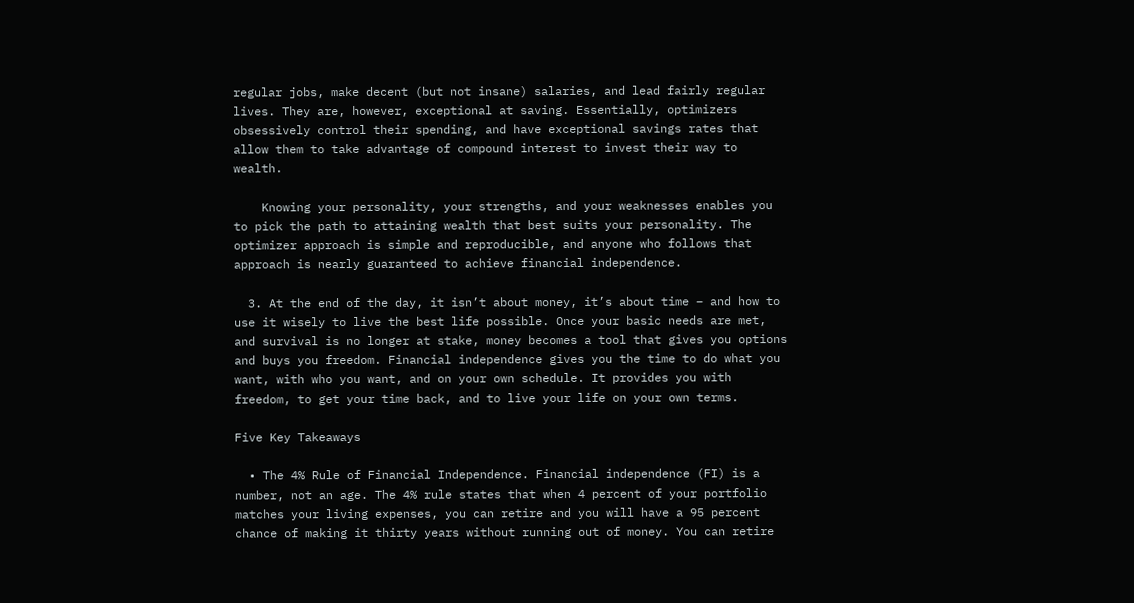regular jobs, make decent (but not insane) salaries, and lead fairly regular lives. They are, however, exceptional at saving. Essentially, optimizers obsessively control their spending, and have exceptional savings rates that allow them to take advantage of compound interest to invest their way to wealth.

    Knowing your personality, your strengths, and your weaknesses enables you to pick the path to attaining wealth that best suits your personality. The optimizer approach is simple and reproducible, and anyone who follows that approach is nearly guaranteed to achieve financial independence.

  3. At the end of the day, it isn’t about money, it’s about time – and how to use it wisely to live the best life possible. Once your basic needs are met, and survival is no longer at stake, money becomes a tool that gives you options and buys you freedom. Financial independence gives you the time to do what you want, with who you want, and on your own schedule. It provides you with freedom, to get your time back, and to live your life on your own terms.

Five Key Takeaways

  • The 4% Rule of Financial Independence. Financial independence (FI) is a number, not an age. The 4% rule states that when 4 percent of your portfolio matches your living expenses, you can retire and you will have a 95 percent chance of making it thirty years without running out of money. You can retire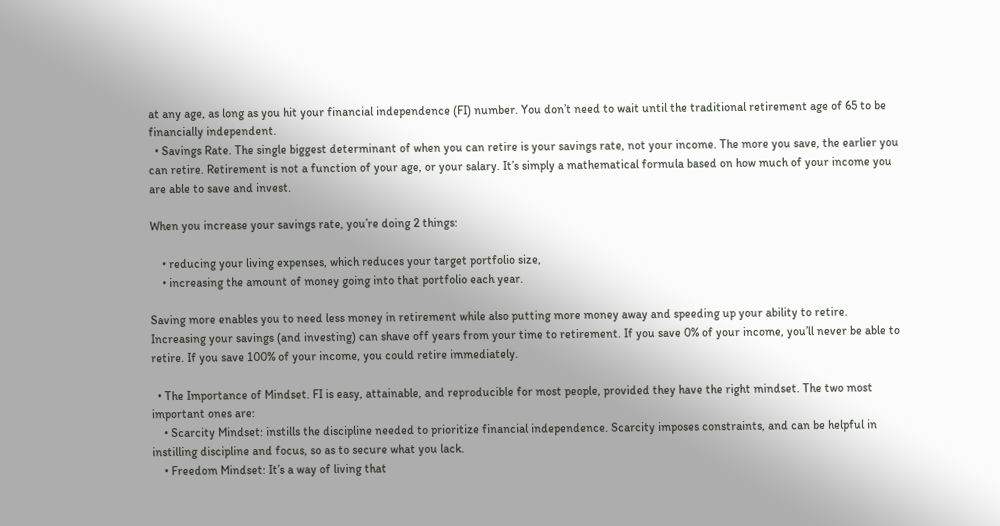at any age, as long as you hit your financial independence (FI) number. You don’t need to wait until the traditional retirement age of 65 to be financially independent.
  • Savings Rate. The single biggest determinant of when you can retire is your savings rate, not your income. The more you save, the earlier you can retire. Retirement is not a function of your age, or your salary. It’s simply a mathematical formula based on how much of your income you are able to save and invest.

When you increase your savings rate, you’re doing 2 things:

    • reducing your living expenses, which reduces your target portfolio size,
    • increasing the amount of money going into that portfolio each year.

Saving more enables you to need less money in retirement while also putting more money away and speeding up your ability to retire. Increasing your savings (and investing) can shave off years from your time to retirement. If you save 0% of your income, you’ll never be able to retire. If you save 100% of your income, you could retire immediately.

  • The Importance of Mindset. FI is easy, attainable, and reproducible for most people, provided they have the right mindset. The two most important ones are:
    • Scarcity Mindset: instills the discipline needed to prioritize financial independence. Scarcity imposes constraints, and can be helpful in instilling discipline and focus, so as to secure what you lack.
    • Freedom Mindset: It’s a way of living that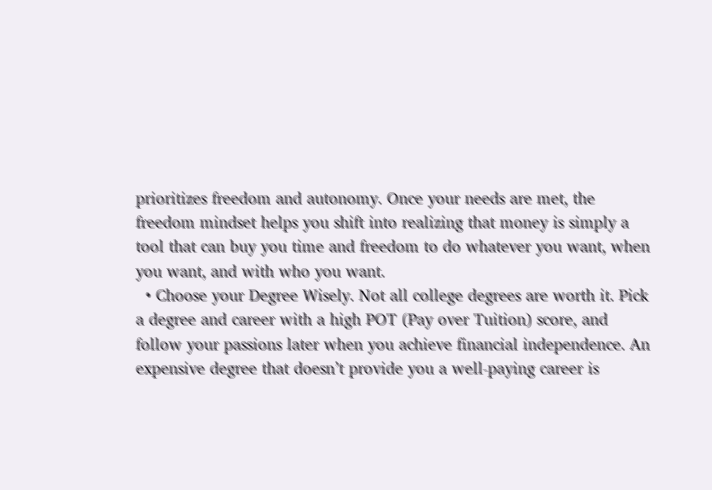prioritizes freedom and autonomy. Once your needs are met, the freedom mindset helps you shift into realizing that money is simply a tool that can buy you time and freedom to do whatever you want, when you want, and with who you want.
  • Choose your Degree Wisely. Not all college degrees are worth it. Pick a degree and career with a high POT (Pay over Tuition) score, and follow your passions later when you achieve financial independence. An expensive degree that doesn’t provide you a well-paying career is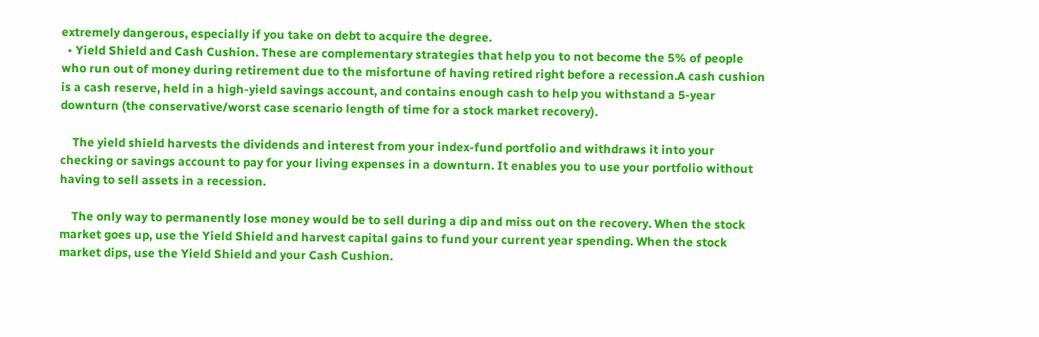extremely dangerous, especially if you take on debt to acquire the degree.
  • Yield Shield and Cash Cushion. These are complementary strategies that help you to not become the 5% of people who run out of money during retirement due to the misfortune of having retired right before a recession.A cash cushion is a cash reserve, held in a high-yield savings account, and contains enough cash to help you withstand a 5-year downturn (the conservative/worst case scenario length of time for a stock market recovery).

    The yield shield harvests the dividends and interest from your index-fund portfolio and withdraws it into your checking or savings account to pay for your living expenses in a downturn. It enables you to use your portfolio without having to sell assets in a recession.

    The only way to permanently lose money would be to sell during a dip and miss out on the recovery. When the stock market goes up, use the Yield Shield and harvest capital gains to fund your current year spending. When the stock market dips, use the Yield Shield and your Cash Cushion.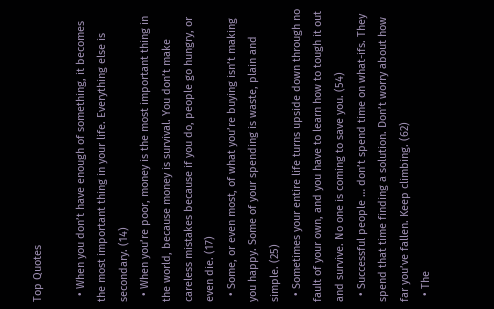Top Quotes

  • When you don’t have enough of something, it becomes the most important thing in your life. Everything else is secondary. (14)
  • When you’re poor, money is the most important thing in the world, because money is survival. You don’t make careless mistakes because if you do, people go hungry, or even die. (17)
  • Some, or even most, of what you’re buying isn’t making you happy. Some of your spending is waste, plain and simple. (25)
  • Sometimes your entire life turns upside down through no fault of your own, and you have to learn how to tough it out and survive. No one is coming to save you. (54)
  • Successful people … don’t spend time on what-ifs. They spend that time finding a solution. Don’t worry about how far you’ve fallen. Keep climbing. (62)
  • The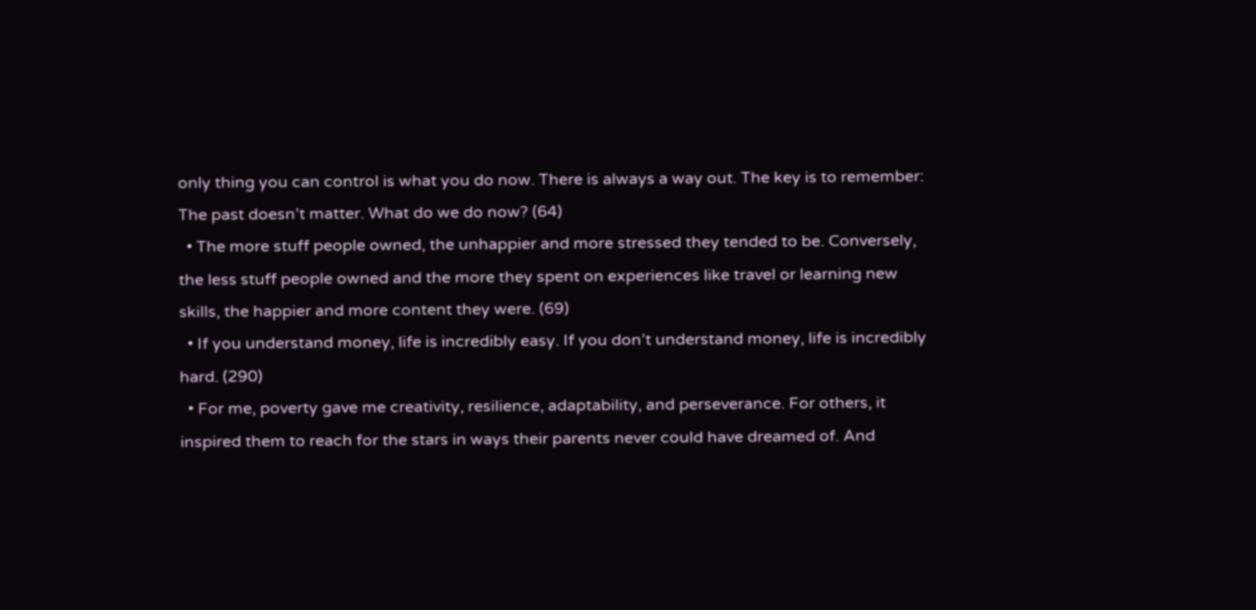only thing you can control is what you do now. There is always a way out. The key is to remember: The past doesn’t matter. What do we do now? (64)
  • The more stuff people owned, the unhappier and more stressed they tended to be. Conversely, the less stuff people owned and the more they spent on experiences like travel or learning new skills, the happier and more content they were. (69)
  • If you understand money, life is incredibly easy. If you don’t understand money, life is incredibly hard. (290)
  • For me, poverty gave me creativity, resilience, adaptability, and perseverance. For others, it inspired them to reach for the stars in ways their parents never could have dreamed of. And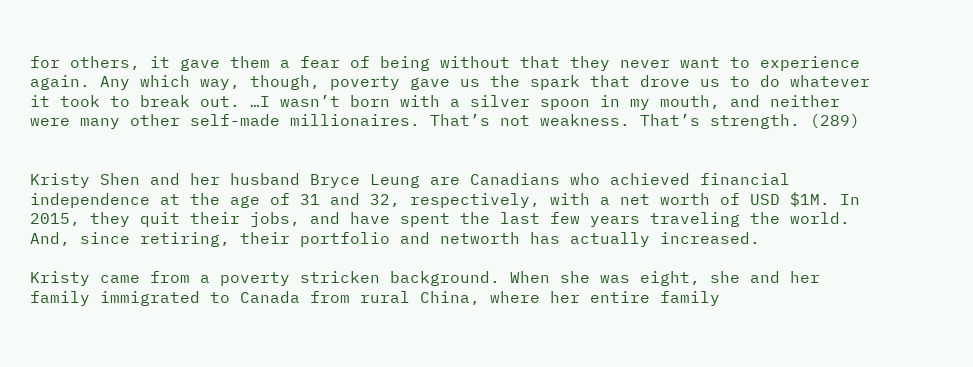for others, it gave them a fear of being without that they never want to experience again. Any which way, though, poverty gave us the spark that drove us to do whatever it took to break out. …I wasn’t born with a silver spoon in my mouth, and neither were many other self-made millionaires. That’s not weakness. That’s strength. (289)


Kristy Shen and her husband Bryce Leung are Canadians who achieved financial independence at the age of 31 and 32, respectively, with a net worth of USD $1M. In 2015, they quit their jobs, and have spent the last few years traveling the world. And, since retiring, their portfolio and networth has actually increased.

Kristy came from a poverty stricken background. When she was eight, she and her family immigrated to Canada from rural China, where her entire family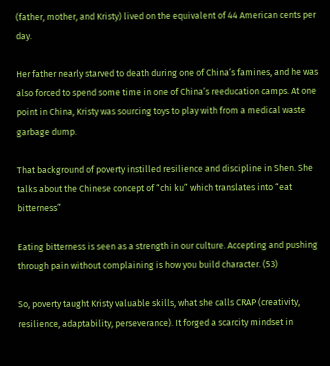(father, mother, and Kristy) lived on the equivalent of 44 American cents per day.

Her father nearly starved to death during one of China’s famines, and he was also forced to spend some time in one of China’s reeducation camps. At one point in China, Kristy was sourcing toys to play with from a medical waste garbage dump.

That background of poverty instilled resilience and discipline in Shen. She talks about the Chinese concept of “chi ku” which translates into “eat bitterness”

Eating bitterness is seen as a strength in our culture. Accepting and pushing through pain without complaining is how you build character. (53)

So, poverty taught Kristy valuable skills, what she calls CRAP (creativity, resilience, adaptability, perseverance). It forged a scarcity mindset in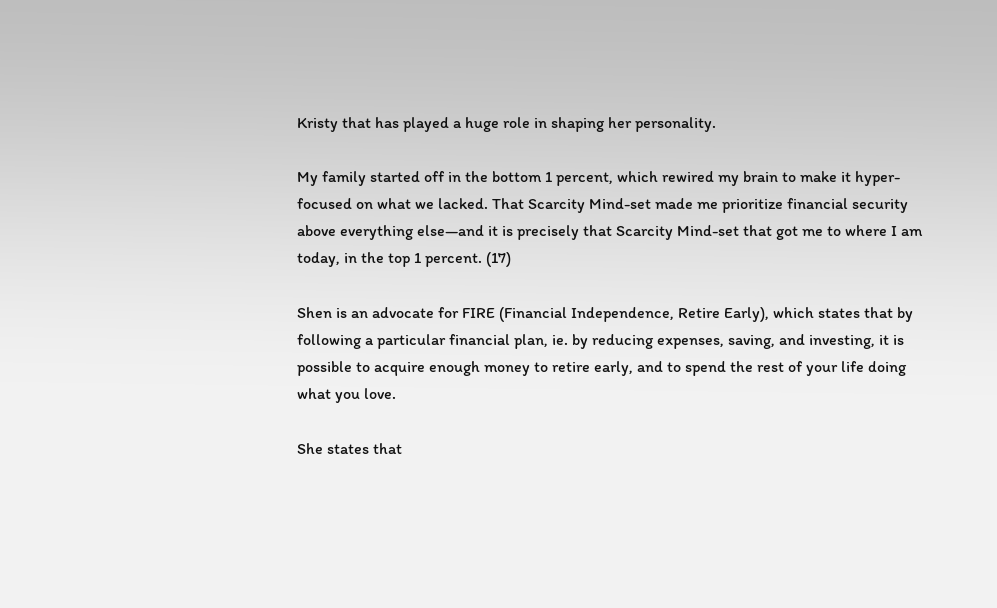Kristy that has played a huge role in shaping her personality.

My family started off in the bottom 1 percent, which rewired my brain to make it hyper-focused on what we lacked. That Scarcity Mind-set made me prioritize financial security above everything else—and it is precisely that Scarcity Mind-set that got me to where I am today, in the top 1 percent. (17)

Shen is an advocate for FIRE (Financial Independence, Retire Early), which states that by following a particular financial plan, ie. by reducing expenses, saving, and investing, it is possible to acquire enough money to retire early, and to spend the rest of your life doing what you love.

She states that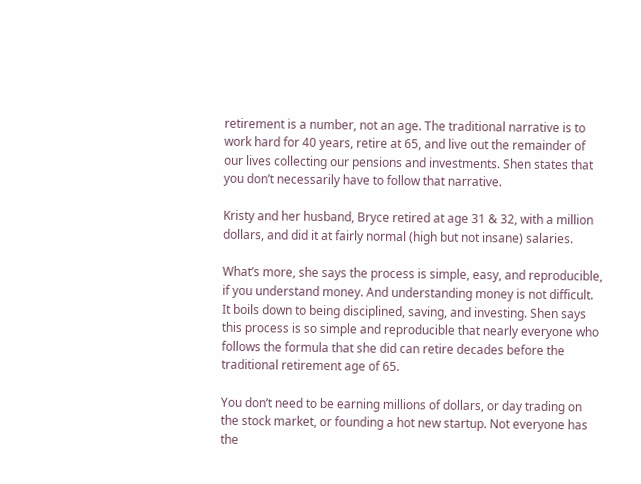retirement is a number, not an age. The traditional narrative is to work hard for 40 years, retire at 65, and live out the remainder of our lives collecting our pensions and investments. Shen states that you don’t necessarily have to follow that narrative.

Kristy and her husband, Bryce retired at age 31 & 32, with a million dollars, and did it at fairly normal (high but not insane) salaries.

What’s more, she says the process is simple, easy, and reproducible, if you understand money. And understanding money is not difficult. It boils down to being disciplined, saving, and investing. Shen says this process is so simple and reproducible that nearly everyone who follows the formula that she did can retire decades before the traditional retirement age of 65.

You don’t need to be earning millions of dollars, or day trading on the stock market, or founding a hot new startup. Not everyone has the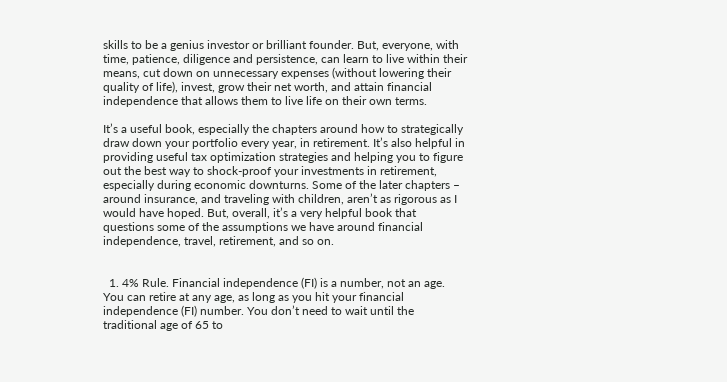skills to be a genius investor or brilliant founder. But, everyone, with time, patience, diligence and persistence, can learn to live within their means, cut down on unnecessary expenses (without lowering their quality of life), invest, grow their net worth, and attain financial independence that allows them to live life on their own terms.

It’s a useful book, especially the chapters around how to strategically draw down your portfolio every year, in retirement. It’s also helpful in providing useful tax optimization strategies and helping you to figure out the best way to shock-proof your investments in retirement, especially during economic downturns. Some of the later chapters – around insurance, and traveling with children, aren’t as rigorous as I would have hoped. But, overall, it’s a very helpful book that questions some of the assumptions we have around financial independence, travel, retirement, and so on.


  1. 4% Rule. Financial independence (FI) is a number, not an age. You can retire at any age, as long as you hit your financial independence (FI) number. You don’t need to wait until the traditional age of 65 to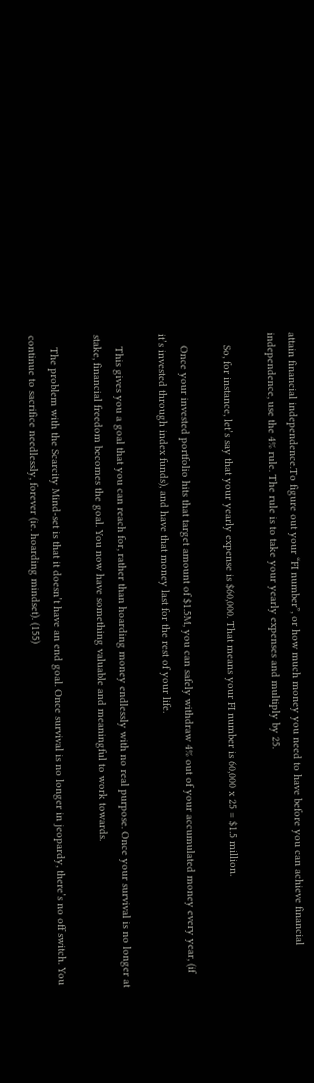attain financial independence.To figure out your “FI number”, or how much money you need to have before you can achieve financial independence, use the 4% rule. The rule is to take your yearly expenses and multiply by 25.

    So, for instance, let’s say that your yearly expense is $60,000. That means your FI number is 60,000 x 25 = $1.5 million.

    Once your invested portfolio hits that target amount of $1.5M, you can safely withdraw 4% out of your accumulated money every year, (if it’s invested through index funds), and have that money last for the rest of your life.

    This gives you a goal that you can reach for, rather than hoarding money endlessly with no real purpose. Once your survival is no longer at stake, financial freedom becomes the goal. You now have something valuable and meaningful to work towards.

    The problem with the Scarcity Mind-set is that it doesn’t have an end goal. Once survival is no longer in jeopardy, there’s no off switch. You continue to sacrifice needlessly, forever (ie. hoarding mindset). (155)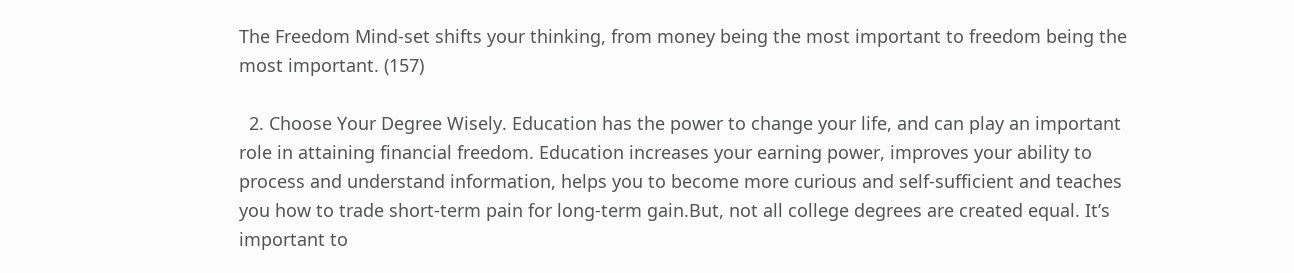The Freedom Mind-set shifts your thinking, from money being the most important to freedom being the most important. (157)

  2. Choose Your Degree Wisely. Education has the power to change your life, and can play an important role in attaining financial freedom. Education increases your earning power, improves your ability to process and understand information, helps you to become more curious and self-sufficient and teaches you how to trade short-term pain for long-term gain.But, not all college degrees are created equal. It’s important to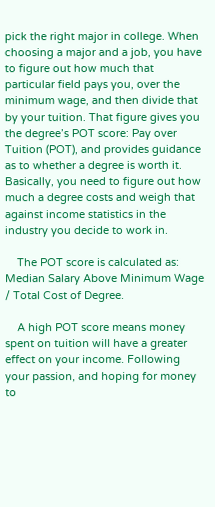pick the right major in college. When choosing a major and a job, you have to figure out how much that particular field pays you, over the minimum wage, and then divide that by your tuition. That figure gives you the degree’s POT score: Pay over Tuition (POT), and provides guidance as to whether a degree is worth it. Basically, you need to figure out how much a degree costs and weigh that against income statistics in the industry you decide to work in.

    The POT score is calculated as: Median Salary Above Minimum Wage / Total Cost of Degree.

    A high POT score means money spent on tuition will have a greater effect on your income. Following your passion, and hoping for money to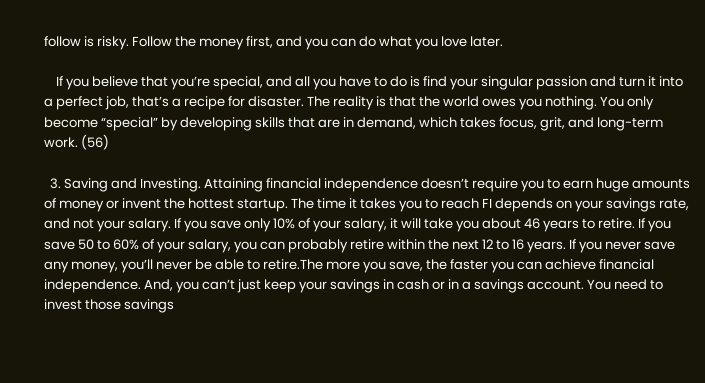follow is risky. Follow the money first, and you can do what you love later.

    If you believe that you’re special, and all you have to do is find your singular passion and turn it into a perfect job, that’s a recipe for disaster. The reality is that the world owes you nothing. You only become “special” by developing skills that are in demand, which takes focus, grit, and long-term work. (56)

  3. Saving and Investing. Attaining financial independence doesn’t require you to earn huge amounts of money or invent the hottest startup. The time it takes you to reach FI depends on your savings rate, and not your salary. If you save only 10% of your salary, it will take you about 46 years to retire. If you save 50 to 60% of your salary, you can probably retire within the next 12 to 16 years. If you never save any money, you’ll never be able to retire.The more you save, the faster you can achieve financial independence. And, you can’t just keep your savings in cash or in a savings account. You need to invest those savings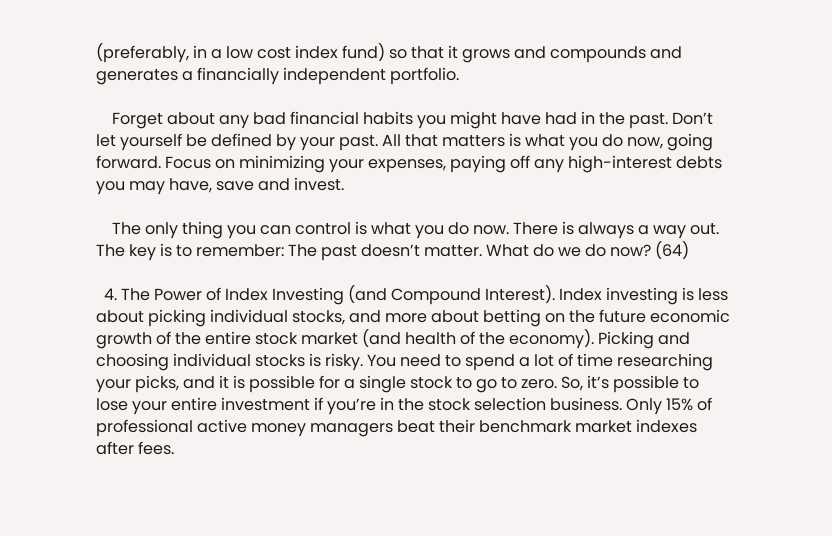(preferably, in a low cost index fund) so that it grows and compounds and generates a financially independent portfolio.

    Forget about any bad financial habits you might have had in the past. Don’t let yourself be defined by your past. All that matters is what you do now, going forward. Focus on minimizing your expenses, paying off any high-interest debts you may have, save and invest.

    The only thing you can control is what you do now. There is always a way out. The key is to remember: The past doesn’t matter. What do we do now? (64)

  4. The Power of Index Investing (and Compound Interest). Index investing is less about picking individual stocks, and more about betting on the future economic growth of the entire stock market (and health of the economy). Picking and choosing individual stocks is risky. You need to spend a lot of time researching your picks, and it is possible for a single stock to go to zero. So, it’s possible to lose your entire investment if you’re in the stock selection business. Only 15% of professional active money managers beat their benchmark market indexes after fees.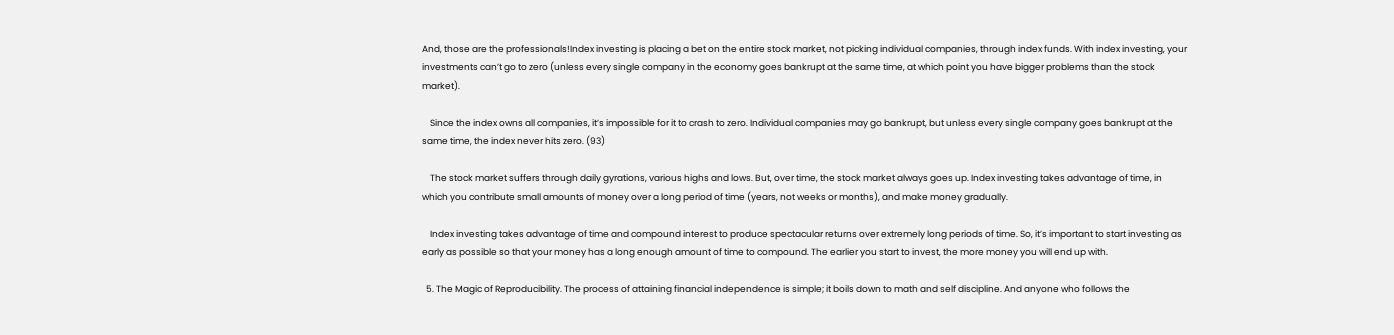And, those are the professionals!Index investing is placing a bet on the entire stock market, not picking individual companies, through index funds. With index investing, your investments can’t go to zero (unless every single company in the economy goes bankrupt at the same time, at which point you have bigger problems than the stock market).

    Since the index owns all companies, it’s impossible for it to crash to zero. Individual companies may go bankrupt, but unless every single company goes bankrupt at the same time, the index never hits zero. (93)

    The stock market suffers through daily gyrations, various highs and lows. But, over time, the stock market always goes up. Index investing takes advantage of time, in which you contribute small amounts of money over a long period of time (years, not weeks or months), and make money gradually.

    Index investing takes advantage of time and compound interest to produce spectacular returns over extremely long periods of time. So, it’s important to start investing as early as possible so that your money has a long enough amount of time to compound. The earlier you start to invest, the more money you will end up with.

  5. The Magic of Reproducibility. The process of attaining financial independence is simple; it boils down to math and self discipline. And anyone who follows the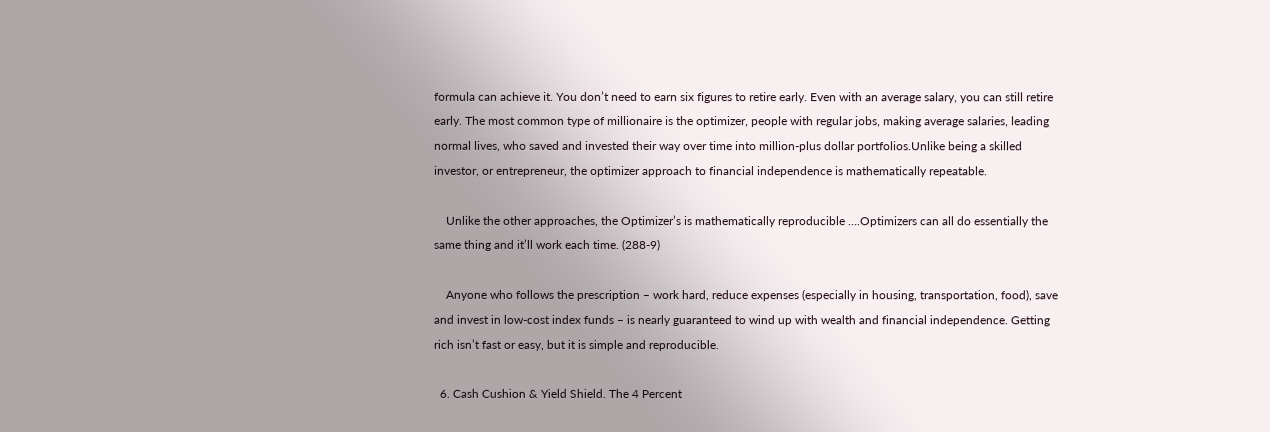formula can achieve it. You don’t need to earn six figures to retire early. Even with an average salary, you can still retire early. The most common type of millionaire is the optimizer, people with regular jobs, making average salaries, leading normal lives, who saved and invested their way over time into million-plus dollar portfolios.Unlike being a skilled investor, or entrepreneur, the optimizer approach to financial independence is mathematically repeatable.

    Unlike the other approaches, the Optimizer’s is mathematically reproducible ….Optimizers can all do essentially the same thing and it’ll work each time. (288-9)

    Anyone who follows the prescription – work hard, reduce expenses (especially in housing, transportation, food), save and invest in low-cost index funds – is nearly guaranteed to wind up with wealth and financial independence. Getting rich isn’t fast or easy, but it is simple and reproducible.

  6. Cash Cushion & Yield Shield. The 4 Percent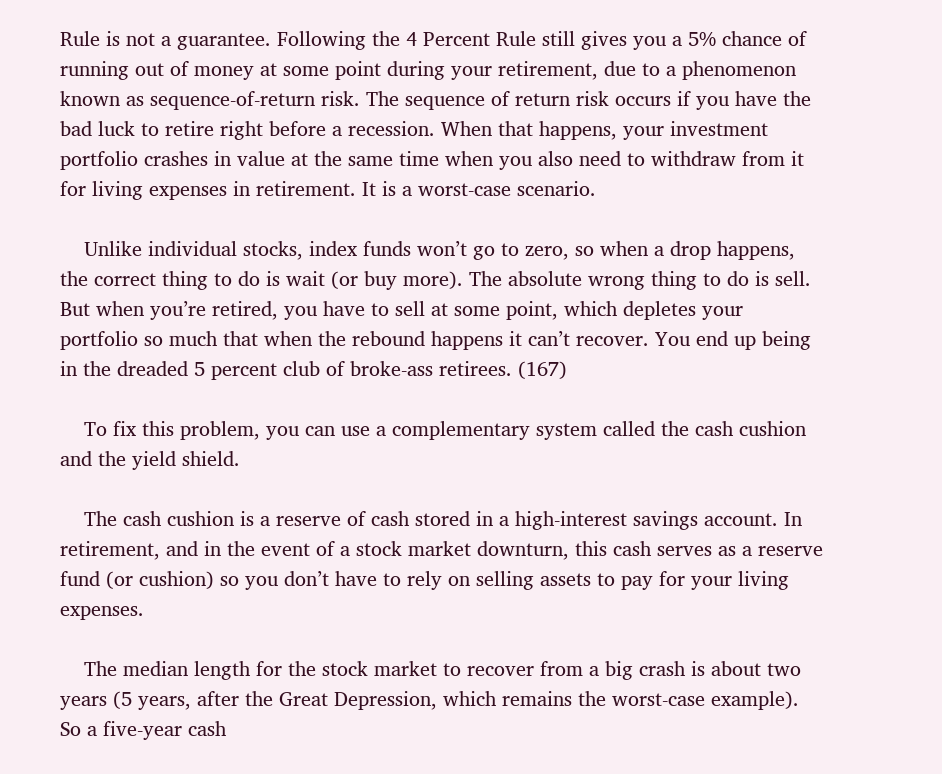Rule is not a guarantee. Following the 4 Percent Rule still gives you a 5% chance of running out of money at some point during your retirement, due to a phenomenon known as sequence-of-return risk. The sequence of return risk occurs if you have the bad luck to retire right before a recession. When that happens, your investment portfolio crashes in value at the same time when you also need to withdraw from it for living expenses in retirement. It is a worst-case scenario.

    Unlike individual stocks, index funds won’t go to zero, so when a drop happens, the correct thing to do is wait (or buy more). The absolute wrong thing to do is sell. But when you’re retired, you have to sell at some point, which depletes your portfolio so much that when the rebound happens it can’t recover. You end up being in the dreaded 5 percent club of broke-ass retirees. (167)

    To fix this problem, you can use a complementary system called the cash cushion and the yield shield.

    The cash cushion is a reserve of cash stored in a high-interest savings account. In retirement, and in the event of a stock market downturn, this cash serves as a reserve fund (or cushion) so you don’t have to rely on selling assets to pay for your living expenses.

    The median length for the stock market to recover from a big crash is about two years (5 years, after the Great Depression, which remains the worst-case example). So a five-year cash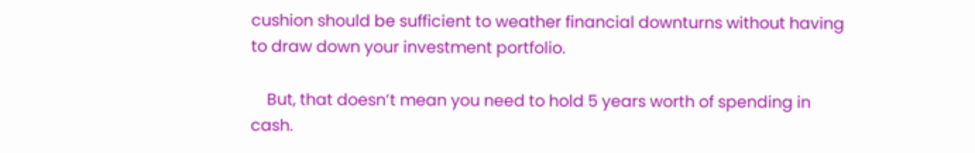cushion should be sufficient to weather financial downturns without having to draw down your investment portfolio.

    But, that doesn’t mean you need to hold 5 years worth of spending in cash.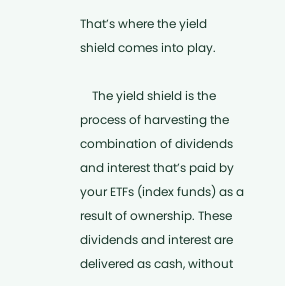That’s where the yield shield comes into play.

    The yield shield is the process of harvesting the combination of dividends and interest that’s paid by your ETFs (index funds) as a result of ownership. These dividends and interest are delivered as cash, without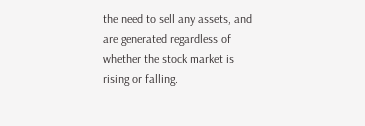the need to sell any assets, and are generated regardless of whether the stock market is rising or falling.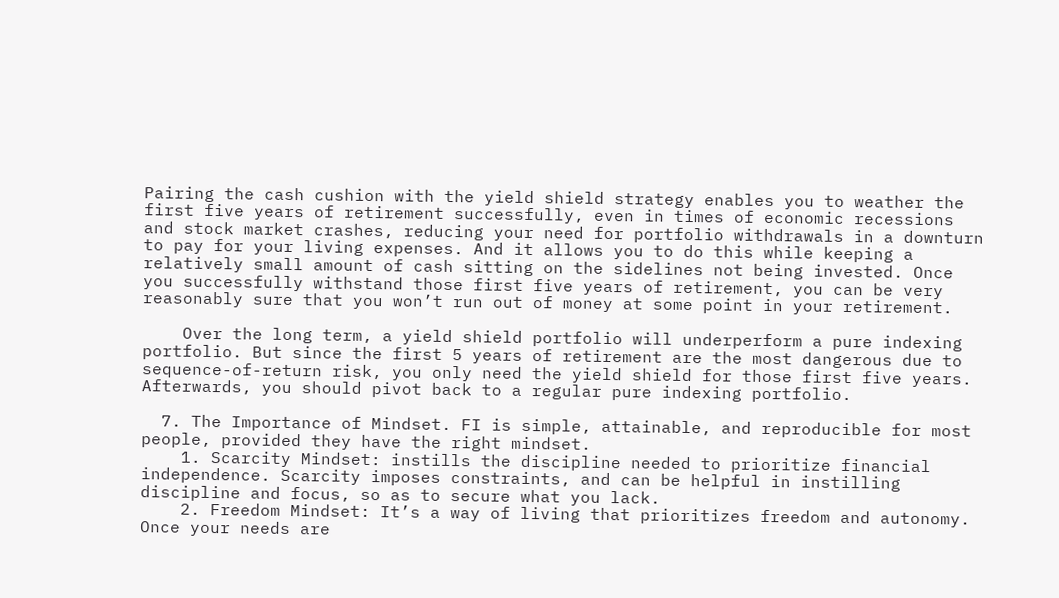Pairing the cash cushion with the yield shield strategy enables you to weather the first five years of retirement successfully, even in times of economic recessions and stock market crashes, reducing your need for portfolio withdrawals in a downturn to pay for your living expenses. And it allows you to do this while keeping a relatively small amount of cash sitting on the sidelines not being invested. Once you successfully withstand those first five years of retirement, you can be very reasonably sure that you won’t run out of money at some point in your retirement.

    Over the long term, a yield shield portfolio will underperform a pure indexing portfolio. But since the first 5 years of retirement are the most dangerous due to sequence-of-return risk, you only need the yield shield for those first five years. Afterwards, you should pivot back to a regular pure indexing portfolio.

  7. The Importance of Mindset. FI is simple, attainable, and reproducible for most people, provided they have the right mindset.
    1. Scarcity Mindset: instills the discipline needed to prioritize financial independence. Scarcity imposes constraints, and can be helpful in instilling discipline and focus, so as to secure what you lack.
    2. Freedom Mindset: It’s a way of living that prioritizes freedom and autonomy. Once your needs are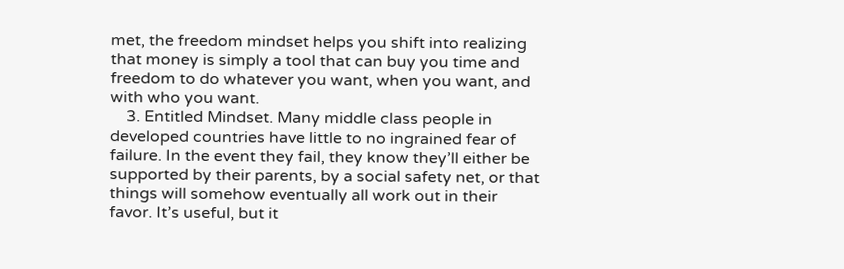met, the freedom mindset helps you shift into realizing that money is simply a tool that can buy you time and freedom to do whatever you want, when you want, and with who you want.
    3. Entitled Mindset. Many middle class people in developed countries have little to no ingrained fear of failure. In the event they fail, they know they’ll either be supported by their parents, by a social safety net, or that things will somehow eventually all work out in their favor. It’s useful, but it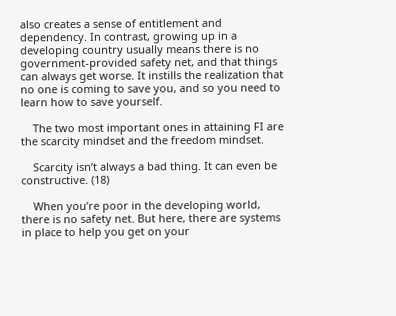also creates a sense of entitlement and dependency. In contrast, growing up in a developing country usually means there is no government-provided safety net, and that things can always get worse. It instills the realization that no one is coming to save you, and so you need to learn how to save yourself.

    The two most important ones in attaining FI are the scarcity mindset and the freedom mindset.

    Scarcity isn’t always a bad thing. It can even be constructive. (18)

    When you’re poor in the developing world, there is no safety net. But here, there are systems in place to help you get on your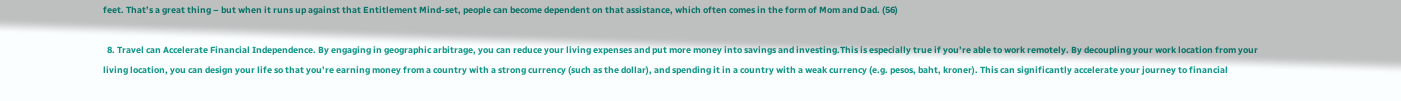feet. That’s a great thing – but when it runs up against that Entitlement Mind-set, people can become dependent on that assistance, which often comes in the form of Mom and Dad. (56)

  8. Travel can Accelerate Financial Independence. By engaging in geographic arbitrage, you can reduce your living expenses and put more money into savings and investing.This is especially true if you’re able to work remotely. By decoupling your work location from your living location, you can design your life so that you’re earning money from a country with a strong currency (such as the dollar), and spending it in a country with a weak currency (e.g. pesos, baht, kroner). This can significantly accelerate your journey to financial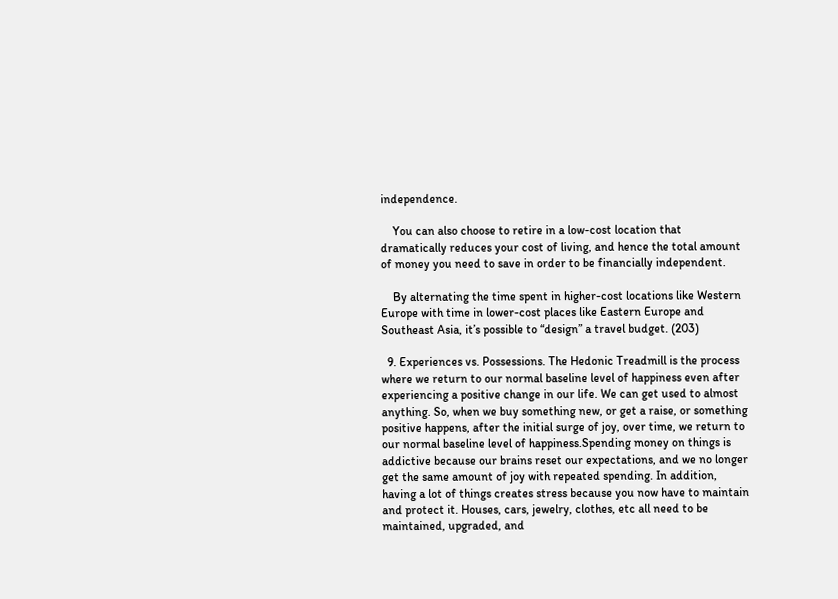independence.

    You can also choose to retire in a low-cost location that dramatically reduces your cost of living, and hence the total amount of money you need to save in order to be financially independent.

    By alternating the time spent in higher-cost locations like Western Europe with time in lower-cost places like Eastern Europe and Southeast Asia, it’s possible to “design” a travel budget. (203)

  9. Experiences vs. Possessions. The Hedonic Treadmill is the process where we return to our normal baseline level of happiness even after experiencing a positive change in our life. We can get used to almost anything. So, when we buy something new, or get a raise, or something positive happens, after the initial surge of joy, over time, we return to our normal baseline level of happiness.Spending money on things is addictive because our brains reset our expectations, and we no longer get the same amount of joy with repeated spending. In addition, having a lot of things creates stress because you now have to maintain and protect it. Houses, cars, jewelry, clothes, etc all need to be maintained, upgraded, and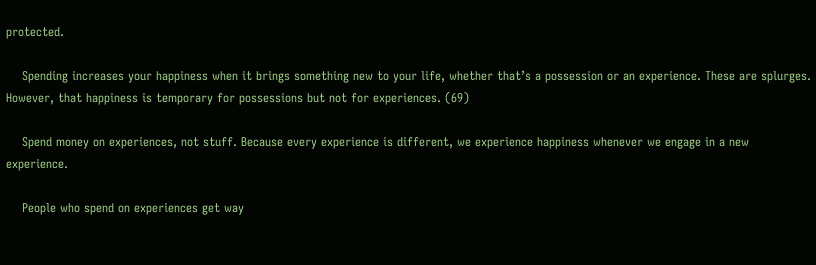protected.

    Spending increases your happiness when it brings something new to your life, whether that’s a possession or an experience. These are splurges. However, that happiness is temporary for possessions but not for experiences. (69)

    Spend money on experiences, not stuff. Because every experience is different, we experience happiness whenever we engage in a new experience.

    People who spend on experiences get way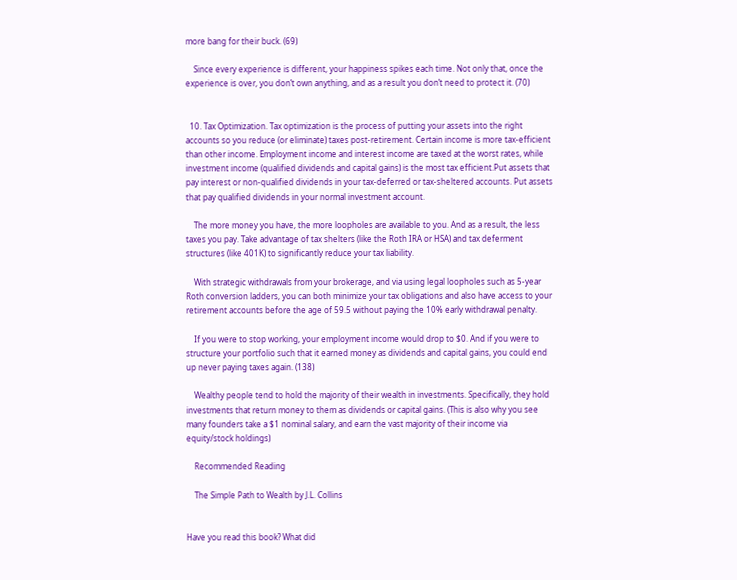more bang for their buck. (69)

    Since every experience is different, your happiness spikes each time. Not only that, once the experience is over, you don’t own anything, and as a result you don’t need to protect it. (70)


  10. Tax Optimization. Tax optimization is the process of putting your assets into the right accounts so you reduce (or eliminate) taxes post-retirement. Certain income is more tax-efficient than other income. Employment income and interest income are taxed at the worst rates, while investment income (qualified dividends and capital gains) is the most tax efficient.Put assets that pay interest or non-qualified dividends in your tax-deferred or tax-sheltered accounts. Put assets that pay qualified dividends in your normal investment account.

    The more money you have, the more loopholes are available to you. And as a result, the less taxes you pay. Take advantage of tax shelters (like the Roth IRA or HSA) and tax deferment structures (like 401K) to significantly reduce your tax liability.

    With strategic withdrawals from your brokerage, and via using legal loopholes such as 5-year Roth conversion ladders, you can both minimize your tax obligations and also have access to your retirement accounts before the age of 59.5 without paying the 10% early withdrawal penalty.

    If you were to stop working, your employment income would drop to $0. And if you were to structure your portfolio such that it earned money as dividends and capital gains, you could end up never paying taxes again. (138)

    Wealthy people tend to hold the majority of their wealth in investments. Specifically, they hold investments that return money to them as dividends or capital gains. (This is also why you see many founders take a $1 nominal salary, and earn the vast majority of their income via equity/stock holdings)

    Recommended Reading

    The Simple Path to Wealth by J.L. Collins


Have you read this book? What did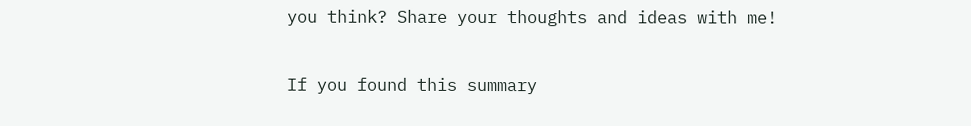you think? Share your thoughts and ideas with me!

If you found this summary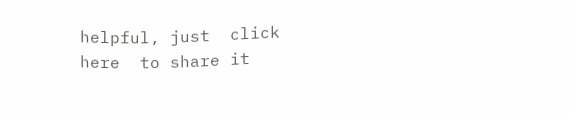helpful, just  click here  to share it